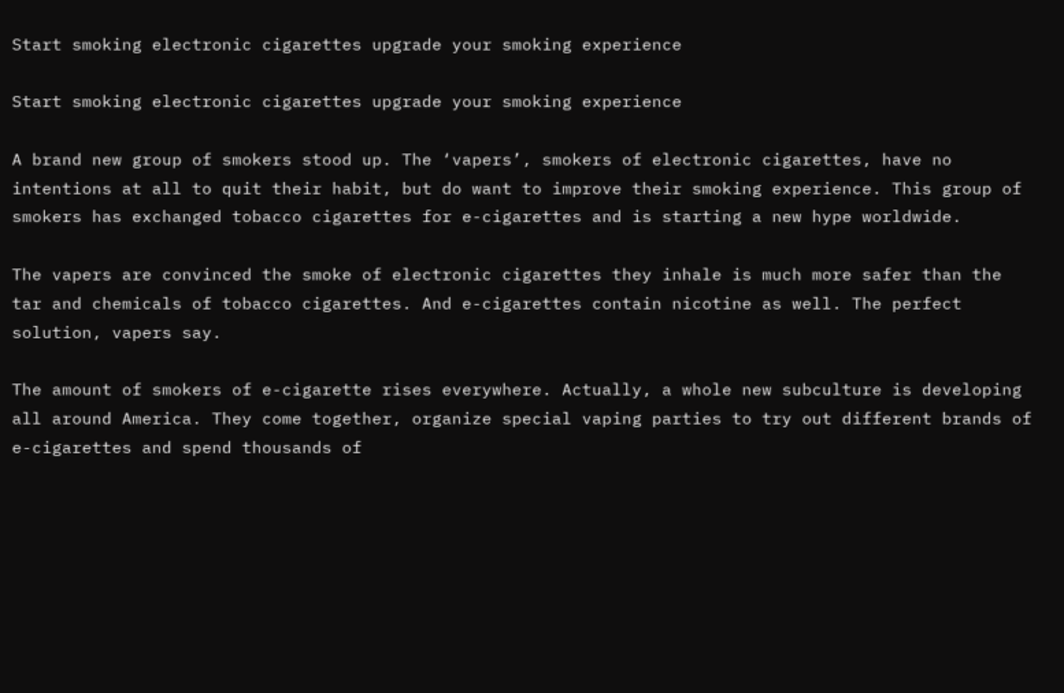Start smoking electronic cigarettes upgrade your smoking experience

Start smoking electronic cigarettes upgrade your smoking experience

A brand new group of smokers stood up. The ‘vapers’, smokers of electronic cigarettes, have no intentions at all to quit their habit, but do want to improve their smoking experience. This group of smokers has exchanged tobacco cigarettes for e-cigarettes and is starting a new hype worldwide.

The vapers are convinced the smoke of electronic cigarettes they inhale is much more safer than the tar and chemicals of tobacco cigarettes. And e-cigarettes contain nicotine as well. The perfect solution, vapers say.

The amount of smokers of e-cigarette rises everywhere. Actually, a whole new subculture is developing all around America. They come together, organize special vaping parties to try out different brands of e-cigarettes and spend thousands of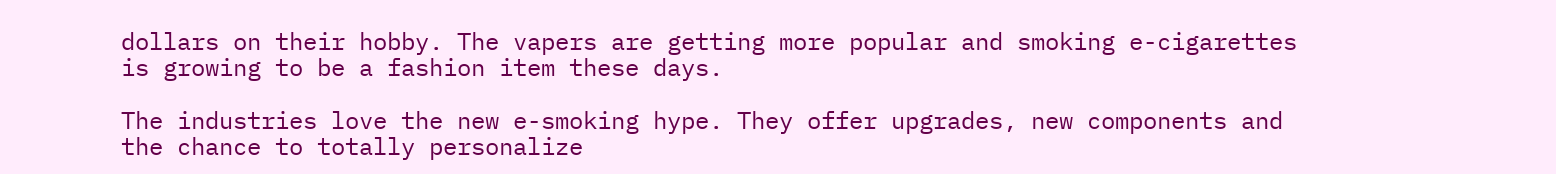dollars on their hobby. The vapers are getting more popular and smoking e-cigarettes is growing to be a fashion item these days.

The industries love the new e-smoking hype. They offer upgrades, new components and the chance to totally personalize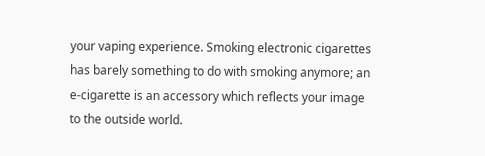your vaping experience. Smoking electronic cigarettes has barely something to do with smoking anymore; an e-cigarette is an accessory which reflects your image to the outside world.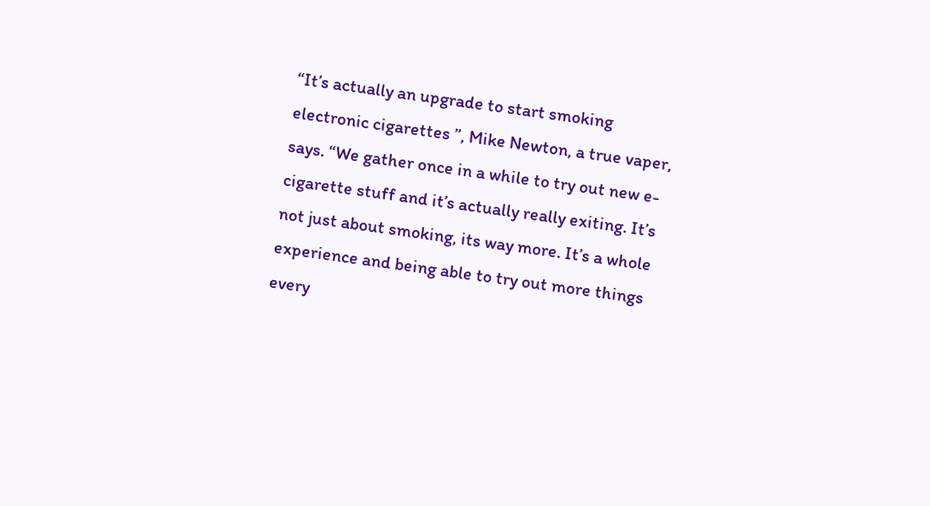“It’s actually an upgrade to start smoking electronic cigarettes ”, Mike Newton, a true vaper, says. “We gather once in a while to try out new e-cigarette stuff and it’s actually really exiting. It’s not just about smoking, its way more. It’s a whole experience and being able to try out more things every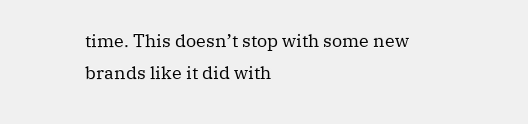time. This doesn’t stop with some new brands like it did with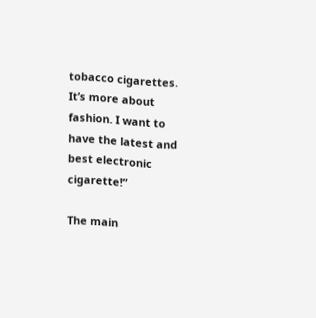tobacco cigarettes. It’s more about fashion. I want to have the latest and best electronic cigarette!”

The main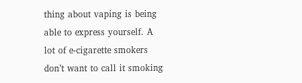thing about vaping is being able to express yourself. A lot of e-cigarette smokers don’t want to call it smoking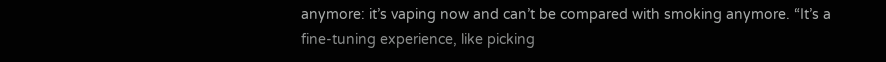anymore: it’s vaping now and can’t be compared with smoking anymore. “It’s a fine-tuning experience, like picking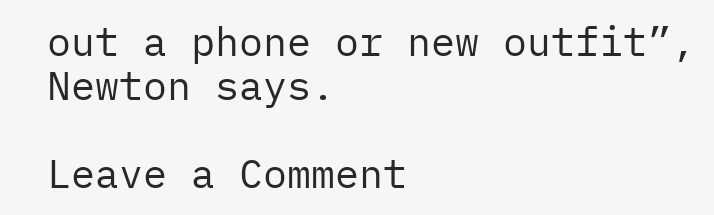out a phone or new outfit”, Newton says.

Leave a Comment